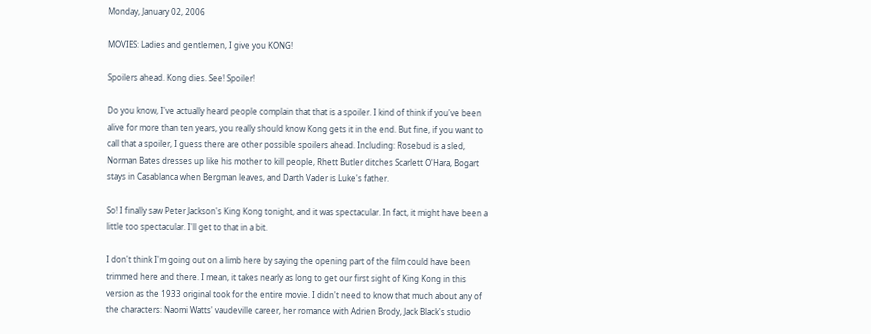Monday, January 02, 2006

MOVIES: Ladies and gentlemen, I give you KONG!

Spoilers ahead. Kong dies. See! Spoiler!

Do you know, I've actually heard people complain that that is a spoiler. I kind of think if you've been alive for more than ten years, you really should know Kong gets it in the end. But fine, if you want to call that a spoiler, I guess there are other possible spoilers ahead. Including: Rosebud is a sled, Norman Bates dresses up like his mother to kill people, Rhett Butler ditches Scarlett O'Hara, Bogart stays in Casablanca when Bergman leaves, and Darth Vader is Luke's father.

So! I finally saw Peter Jackson's King Kong tonight, and it was spectacular. In fact, it might have been a little too spectacular. I'll get to that in a bit.

I don't think I'm going out on a limb here by saying the opening part of the film could have been trimmed here and there. I mean, it takes nearly as long to get our first sight of King Kong in this version as the 1933 original took for the entire movie. I didn't need to know that much about any of the characters: Naomi Watts' vaudeville career, her romance with Adrien Brody, Jack Black's studio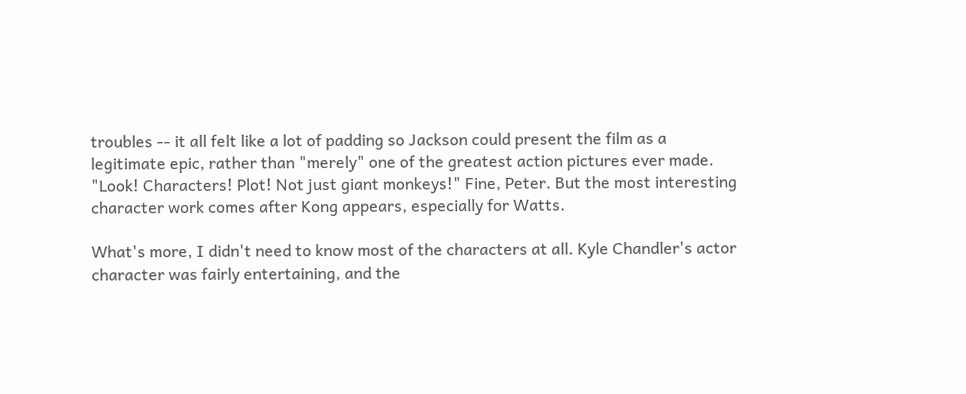troubles -- it all felt like a lot of padding so Jackson could present the film as a legitimate epic, rather than "merely" one of the greatest action pictures ever made. "Look! Characters! Plot! Not just giant monkeys!" Fine, Peter. But the most interesting character work comes after Kong appears, especially for Watts.

What's more, I didn't need to know most of the characters at all. Kyle Chandler's actor character was fairly entertaining, and the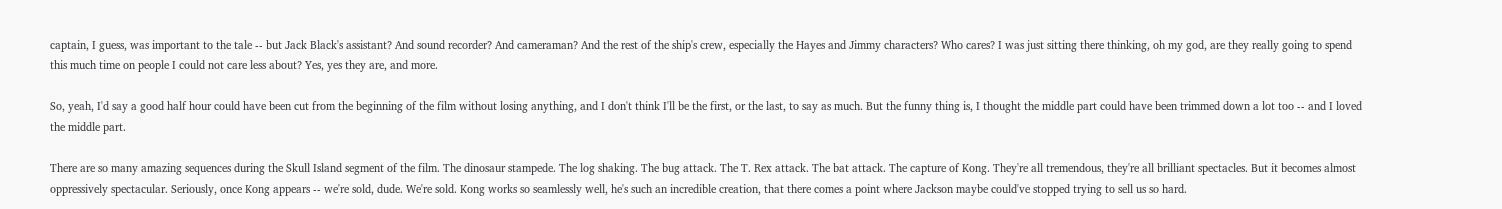captain, I guess, was important to the tale -- but Jack Black's assistant? And sound recorder? And cameraman? And the rest of the ship's crew, especially the Hayes and Jimmy characters? Who cares? I was just sitting there thinking, oh my god, are they really going to spend this much time on people I could not care less about? Yes, yes they are, and more.

So, yeah, I'd say a good half hour could have been cut from the beginning of the film without losing anything, and I don't think I'll be the first, or the last, to say as much. But the funny thing is, I thought the middle part could have been trimmed down a lot too -- and I loved the middle part.

There are so many amazing sequences during the Skull Island segment of the film. The dinosaur stampede. The log shaking. The bug attack. The T. Rex attack. The bat attack. The capture of Kong. They're all tremendous, they're all brilliant spectacles. But it becomes almost oppressively spectacular. Seriously, once Kong appears -- we're sold, dude. We're sold. Kong works so seamlessly well, he's such an incredible creation, that there comes a point where Jackson maybe could've stopped trying to sell us so hard.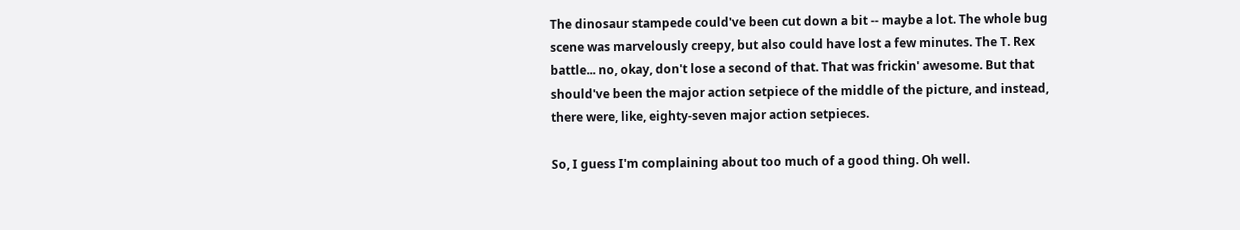The dinosaur stampede could've been cut down a bit -- maybe a lot. The whole bug scene was marvelously creepy, but also could have lost a few minutes. The T. Rex battle... no, okay, don't lose a second of that. That was frickin' awesome. But that should've been the major action setpiece of the middle of the picture, and instead, there were, like, eighty-seven major action setpieces.

So, I guess I'm complaining about too much of a good thing. Oh well.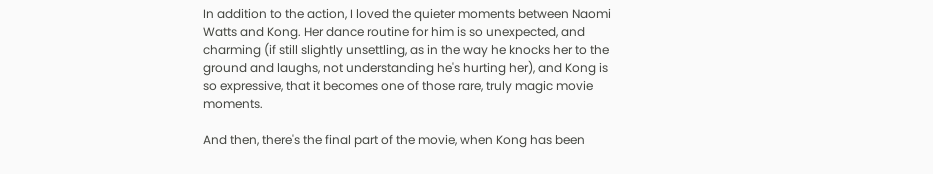In addition to the action, I loved the quieter moments between Naomi Watts and Kong. Her dance routine for him is so unexpected, and charming (if still slightly unsettling, as in the way he knocks her to the ground and laughs, not understanding he's hurting her), and Kong is so expressive, that it becomes one of those rare, truly magic movie moments.

And then, there's the final part of the movie, when Kong has been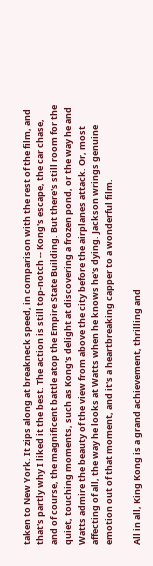taken to New York. It zips along at breakneck speed, in comparison with the rest of the film, and that's partly why I liked it the best. The action is still top-notch -- Kong's escape, the car chase, and of course, the magnificent battle atop the Empire State Building. But there's still room for the quiet, touching moments, such as Kong's delight at discovering a frozen pond, or the way he and Watts admire the beauty of the view from above the city before the airplanes attack. Or, most affecting of all, the way he looks at Watts when he knows he's dying. Jackson wrings genuine emotion out of that moment, and it's a heartbreaking capper to a wonderful film.

All in all, King Kong is a grand achievement, thrilling and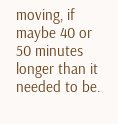moving, if maybe 40 or 50 minutes longer than it needed to be.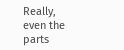Really, even the parts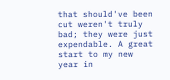that should've been cut weren't truly bad; they were just expendable. A great start to my new year in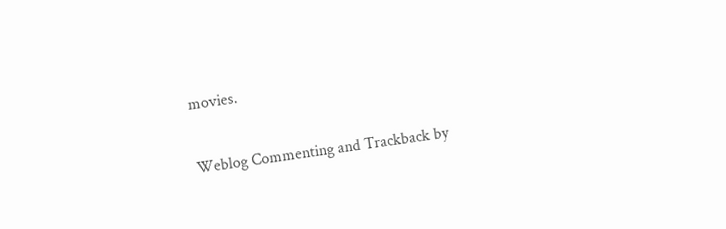movies.

Weblog Commenting and Trackback by